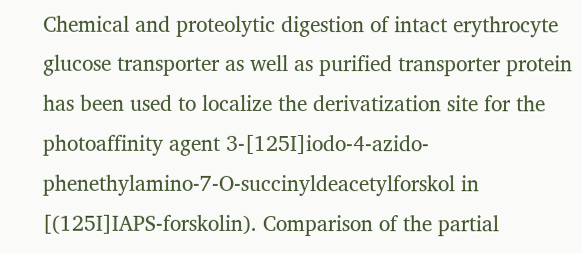Chemical and proteolytic digestion of intact erythrocyte glucose transporter as well as purified transporter protein has been used to localize the derivatization site for the photoaffinity agent 3-[125I]iodo-4-azido-phenethylamino-7-O-succinyldeacetylforskol in [(125I]IAPS-forskolin). Comparison of the partial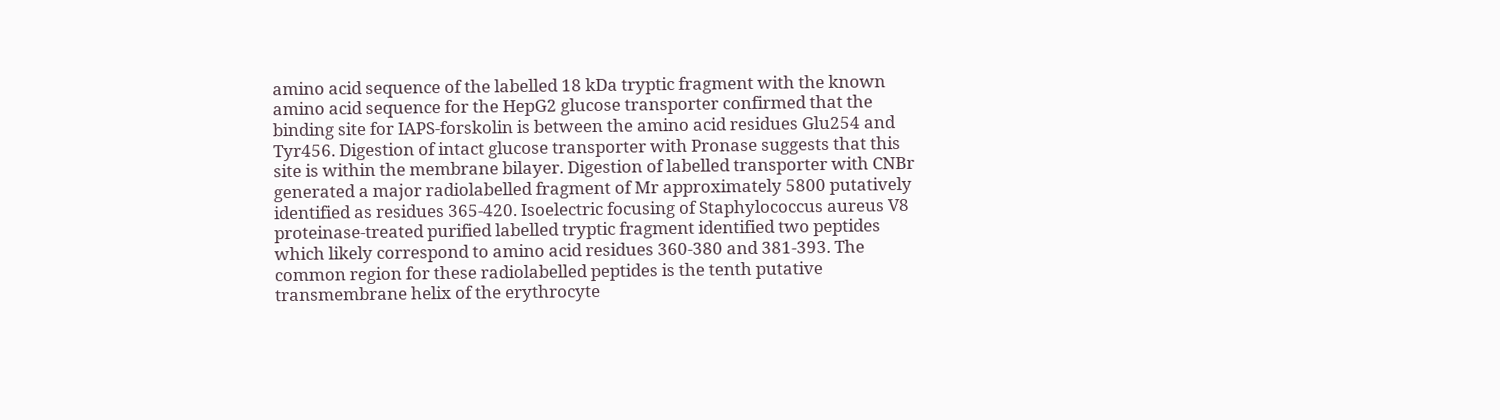amino acid sequence of the labelled 18 kDa tryptic fragment with the known amino acid sequence for the HepG2 glucose transporter confirmed that the binding site for IAPS-forskolin is between the amino acid residues Glu254 and Tyr456. Digestion of intact glucose transporter with Pronase suggests that this site is within the membrane bilayer. Digestion of labelled transporter with CNBr generated a major radiolabelled fragment of Mr approximately 5800 putatively identified as residues 365-420. Isoelectric focusing of Staphylococcus aureus V8 proteinase-treated purified labelled tryptic fragment identified two peptides which likely correspond to amino acid residues 360-380 and 381-393. The common region for these radiolabelled peptides is the tenth putative transmembrane helix of the erythrocyte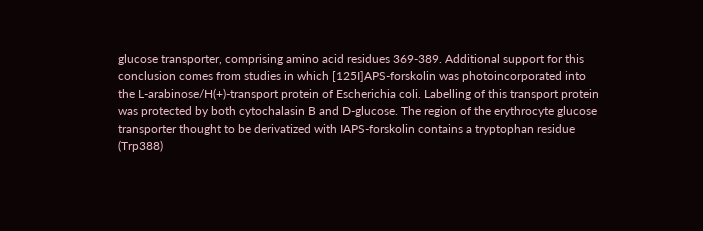glucose transporter, comprising amino acid residues 369-389. Additional support for this conclusion comes from studies in which [125I]APS-forskolin was photoincorporated into the L-arabinose/H(+)-transport protein of Escherichia coli. Labelling of this transport protein was protected by both cytochalasin B and D-glucose. The region of the erythrocyte glucose transporter thought to be derivatized with IAPS-forskolin contains a tryptophan residue (Trp388)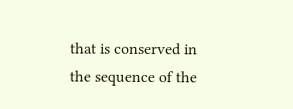that is conserved in the sequence of the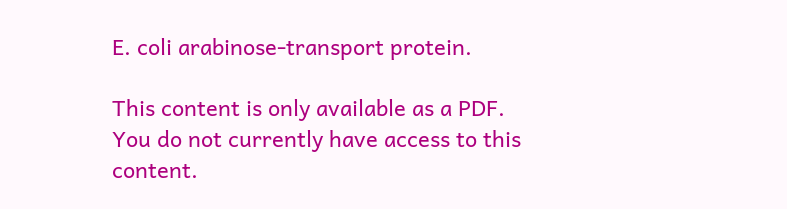E. coli arabinose-transport protein.

This content is only available as a PDF.
You do not currently have access to this content.